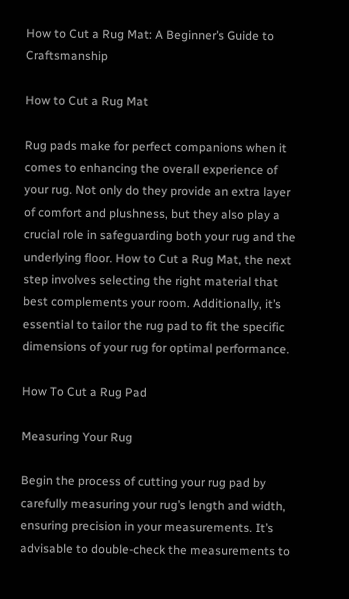How to Cut a Rug Mat: A Beginner’s Guide to Craftsmanship

How to Cut a Rug Mat

Rug pads make for perfect companions when it comes to enhancing the overall experience of your rug. Not only do they provide an extra layer of comfort and plushness, but they also play a crucial role in safeguarding both your rug and the underlying floor. How to Cut a Rug Mat, the next step involves selecting the right material that best complements your room. Additionally, it’s essential to tailor the rug pad to fit the specific dimensions of your rug for optimal performance.

How To Cut a Rug Pad

Measuring Your Rug

Begin the process of cutting your rug pad by carefully measuring your rug’s length and width, ensuring precision in your measurements. It’s advisable to double-check the measurements to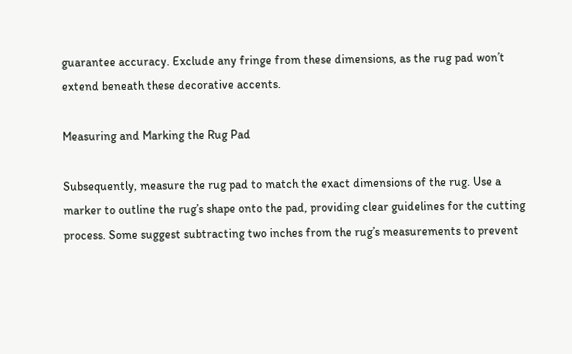guarantee accuracy. Exclude any fringe from these dimensions, as the rug pad won’t extend beneath these decorative accents.

Measuring and Marking the Rug Pad

Subsequently, measure the rug pad to match the exact dimensions of the rug. Use a marker to outline the rug’s shape onto the pad, providing clear guidelines for the cutting process. Some suggest subtracting two inches from the rug’s measurements to prevent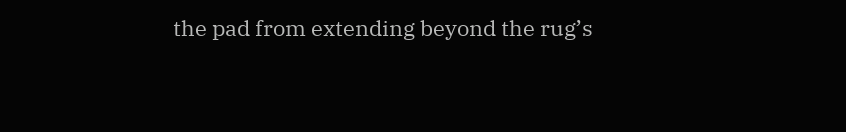the pad from extending beyond the rug’s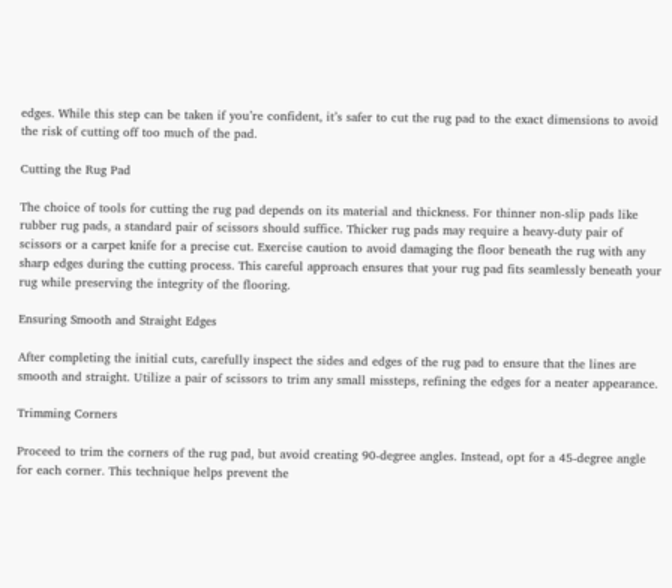edges. While this step can be taken if you’re confident, it’s safer to cut the rug pad to the exact dimensions to avoid the risk of cutting off too much of the pad.

Cutting the Rug Pad

The choice of tools for cutting the rug pad depends on its material and thickness. For thinner non-slip pads like rubber rug pads, a standard pair of scissors should suffice. Thicker rug pads may require a heavy-duty pair of scissors or a carpet knife for a precise cut. Exercise caution to avoid damaging the floor beneath the rug with any sharp edges during the cutting process. This careful approach ensures that your rug pad fits seamlessly beneath your rug while preserving the integrity of the flooring.

Ensuring Smooth and Straight Edges

After completing the initial cuts, carefully inspect the sides and edges of the rug pad to ensure that the lines are smooth and straight. Utilize a pair of scissors to trim any small missteps, refining the edges for a neater appearance.

Trimming Corners

Proceed to trim the corners of the rug pad, but avoid creating 90-degree angles. Instead, opt for a 45-degree angle for each corner. This technique helps prevent the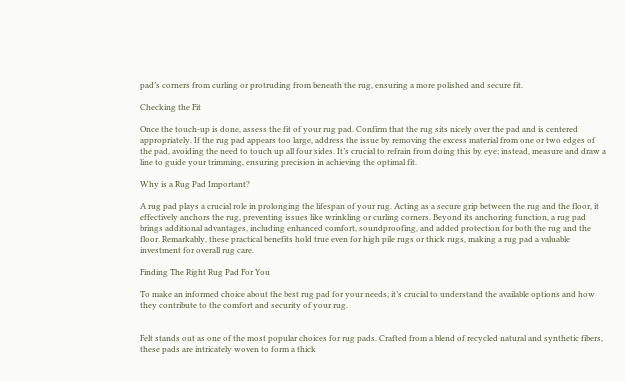pad’s corners from curling or protruding from beneath the rug, ensuring a more polished and secure fit.

Checking the Fit

Once the touch-up is done, assess the fit of your rug pad. Confirm that the rug sits nicely over the pad and is centered appropriately. If the rug pad appears too large, address the issue by removing the excess material from one or two edges of the pad, avoiding the need to touch up all four sides. It’s crucial to refrain from doing this by eye; instead, measure and draw a line to guide your trimming, ensuring precision in achieving the optimal fit.

Why is a Rug Pad Important?

A rug pad plays a crucial role in prolonging the lifespan of your rug. Acting as a secure grip between the rug and the floor, it effectively anchors the rug, preventing issues like wrinkling or curling corners. Beyond its anchoring function, a rug pad brings additional advantages, including enhanced comfort, soundproofing, and added protection for both the rug and the floor. Remarkably, these practical benefits hold true even for high pile rugs or thick rugs, making a rug pad a valuable investment for overall rug care.

Finding The Right Rug Pad For You

To make an informed choice about the best rug pad for your needs, it’s crucial to understand the available options and how they contribute to the comfort and security of your rug.


Felt stands out as one of the most popular choices for rug pads. Crafted from a blend of recycled natural and synthetic fibers, these pads are intricately woven to form a thick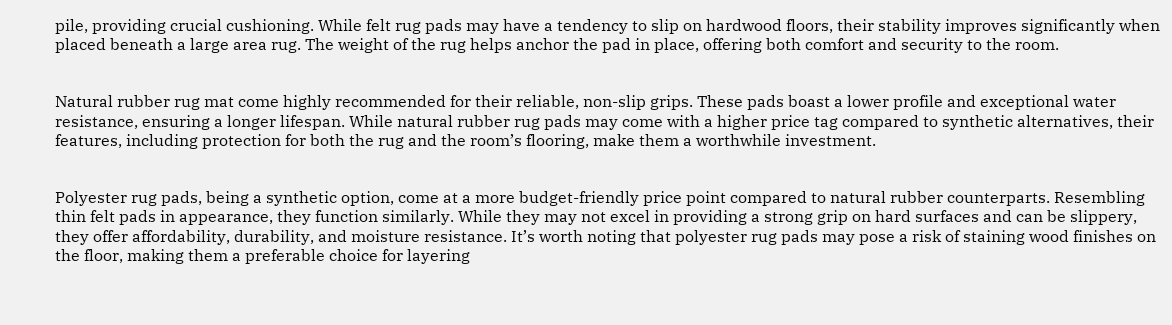pile, providing crucial cushioning. While felt rug pads may have a tendency to slip on hardwood floors, their stability improves significantly when placed beneath a large area rug. The weight of the rug helps anchor the pad in place, offering both comfort and security to the room.


Natural rubber rug mat come highly recommended for their reliable, non-slip grips. These pads boast a lower profile and exceptional water resistance, ensuring a longer lifespan. While natural rubber rug pads may come with a higher price tag compared to synthetic alternatives, their features, including protection for both the rug and the room’s flooring, make them a worthwhile investment.


Polyester rug pads, being a synthetic option, come at a more budget-friendly price point compared to natural rubber counterparts. Resembling thin felt pads in appearance, they function similarly. While they may not excel in providing a strong grip on hard surfaces and can be slippery, they offer affordability, durability, and moisture resistance. It’s worth noting that polyester rug pads may pose a risk of staining wood finishes on the floor, making them a preferable choice for layering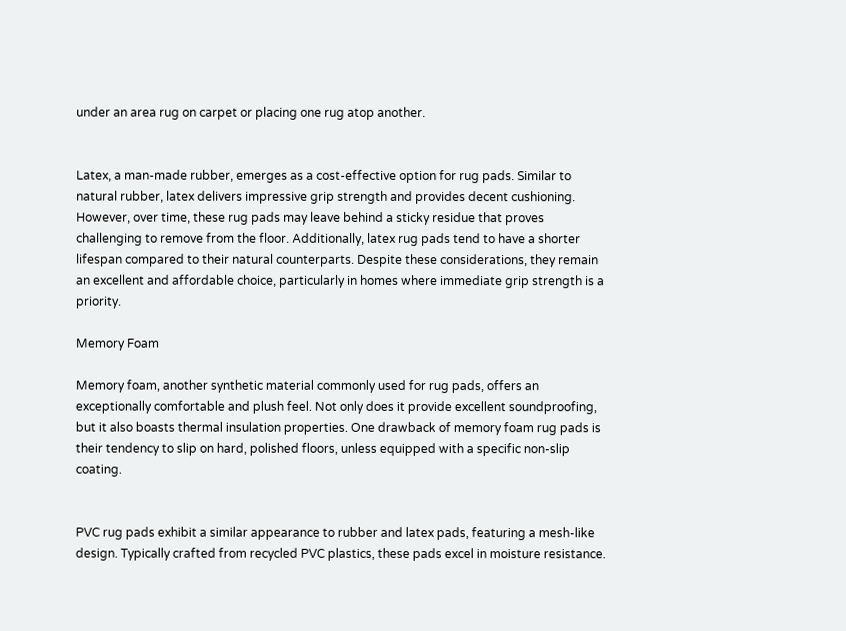under an area rug on carpet or placing one rug atop another.


Latex, a man-made rubber, emerges as a cost-effective option for rug pads. Similar to natural rubber, latex delivers impressive grip strength and provides decent cushioning. However, over time, these rug pads may leave behind a sticky residue that proves challenging to remove from the floor. Additionally, latex rug pads tend to have a shorter lifespan compared to their natural counterparts. Despite these considerations, they remain an excellent and affordable choice, particularly in homes where immediate grip strength is a priority.

Memory Foam

Memory foam, another synthetic material commonly used for rug pads, offers an exceptionally comfortable and plush feel. Not only does it provide excellent soundproofing, but it also boasts thermal insulation properties. One drawback of memory foam rug pads is their tendency to slip on hard, polished floors, unless equipped with a specific non-slip coating.


PVC rug pads exhibit a similar appearance to rubber and latex pads, featuring a mesh-like design. Typically crafted from recycled PVC plastics, these pads excel in moisture resistance.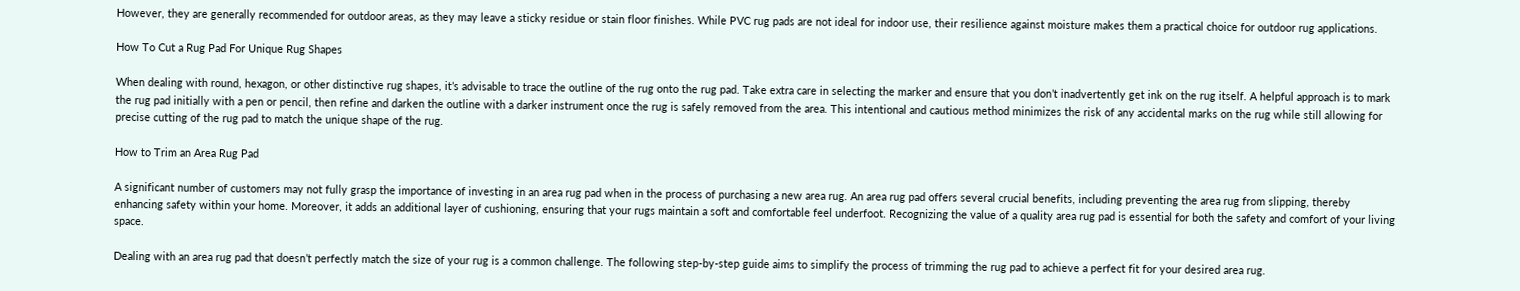However, they are generally recommended for outdoor areas, as they may leave a sticky residue or stain floor finishes. While PVC rug pads are not ideal for indoor use, their resilience against moisture makes them a practical choice for outdoor rug applications.

How To Cut a Rug Pad For Unique Rug Shapes

When dealing with round, hexagon, or other distinctive rug shapes, it’s advisable to trace the outline of the rug onto the rug pad. Take extra care in selecting the marker and ensure that you don’t inadvertently get ink on the rug itself. A helpful approach is to mark the rug pad initially with a pen or pencil, then refine and darken the outline with a darker instrument once the rug is safely removed from the area. This intentional and cautious method minimizes the risk of any accidental marks on the rug while still allowing for precise cutting of the rug pad to match the unique shape of the rug.

How to Trim an Area Rug Pad

A significant number of customers may not fully grasp the importance of investing in an area rug pad when in the process of purchasing a new area rug. An area rug pad offers several crucial benefits, including preventing the area rug from slipping, thereby enhancing safety within your home. Moreover, it adds an additional layer of cushioning, ensuring that your rugs maintain a soft and comfortable feel underfoot. Recognizing the value of a quality area rug pad is essential for both the safety and comfort of your living space.

Dealing with an area rug pad that doesn’t perfectly match the size of your rug is a common challenge. The following step-by-step guide aims to simplify the process of trimming the rug pad to achieve a perfect fit for your desired area rug.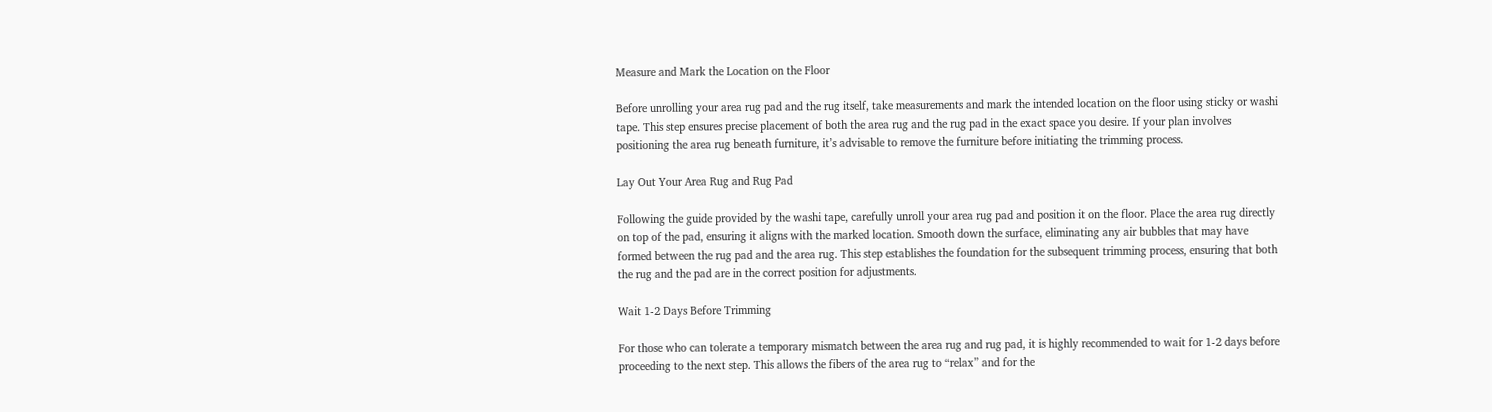Measure and Mark the Location on the Floor

Before unrolling your area rug pad and the rug itself, take measurements and mark the intended location on the floor using sticky or washi tape. This step ensures precise placement of both the area rug and the rug pad in the exact space you desire. If your plan involves positioning the area rug beneath furniture, it’s advisable to remove the furniture before initiating the trimming process.

Lay Out Your Area Rug and Rug Pad

Following the guide provided by the washi tape, carefully unroll your area rug pad and position it on the floor. Place the area rug directly on top of the pad, ensuring it aligns with the marked location. Smooth down the surface, eliminating any air bubbles that may have formed between the rug pad and the area rug. This step establishes the foundation for the subsequent trimming process, ensuring that both the rug and the pad are in the correct position for adjustments.

Wait 1-2 Days Before Trimming

For those who can tolerate a temporary mismatch between the area rug and rug pad, it is highly recommended to wait for 1-2 days before proceeding to the next step. This allows the fibers of the area rug to “relax” and for the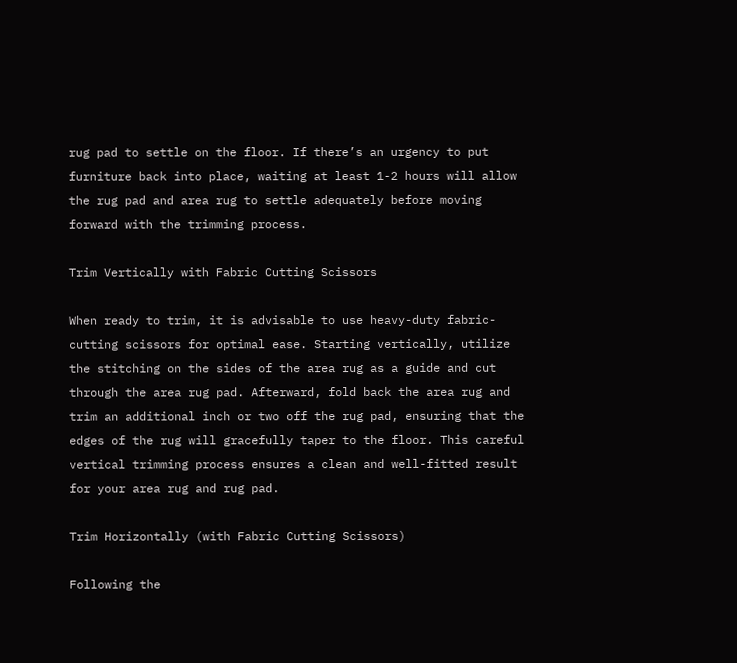rug pad to settle on the floor. If there’s an urgency to put furniture back into place, waiting at least 1-2 hours will allow the rug pad and area rug to settle adequately before moving forward with the trimming process.

Trim Vertically with Fabric Cutting Scissors

When ready to trim, it is advisable to use heavy-duty fabric-cutting scissors for optimal ease. Starting vertically, utilize the stitching on the sides of the area rug as a guide and cut through the area rug pad. Afterward, fold back the area rug and trim an additional inch or two off the rug pad, ensuring that the edges of the rug will gracefully taper to the floor. This careful vertical trimming process ensures a clean and well-fitted result for your area rug and rug pad.

Trim Horizontally (with Fabric Cutting Scissors)

Following the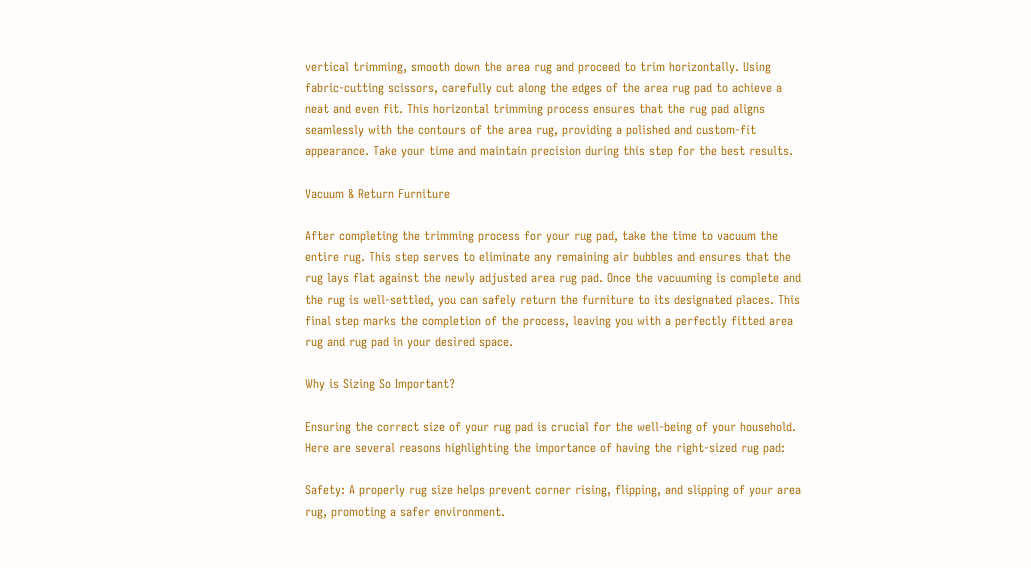vertical trimming, smooth down the area rug and proceed to trim horizontally. Using fabric-cutting scissors, carefully cut along the edges of the area rug pad to achieve a neat and even fit. This horizontal trimming process ensures that the rug pad aligns seamlessly with the contours of the area rug, providing a polished and custom-fit appearance. Take your time and maintain precision during this step for the best results.

Vacuum & Return Furniture

After completing the trimming process for your rug pad, take the time to vacuum the entire rug. This step serves to eliminate any remaining air bubbles and ensures that the rug lays flat against the newly adjusted area rug pad. Once the vacuuming is complete and the rug is well-settled, you can safely return the furniture to its designated places. This final step marks the completion of the process, leaving you with a perfectly fitted area rug and rug pad in your desired space.

Why is Sizing So Important?

Ensuring the correct size of your rug pad is crucial for the well-being of your household. Here are several reasons highlighting the importance of having the right-sized rug pad:

Safety: A properly rug size helps prevent corner rising, flipping, and slipping of your area rug, promoting a safer environment.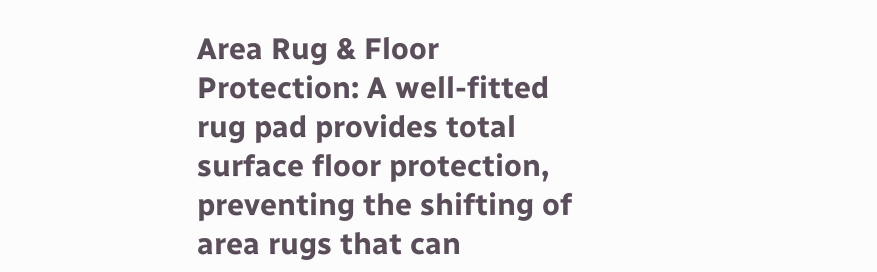Area Rug & Floor Protection: A well-fitted rug pad provides total surface floor protection, preventing the shifting of area rugs that can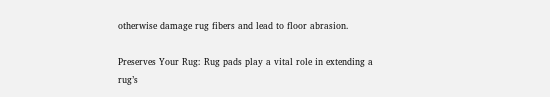otherwise damage rug fibers and lead to floor abrasion.

Preserves Your Rug: Rug pads play a vital role in extending a rug’s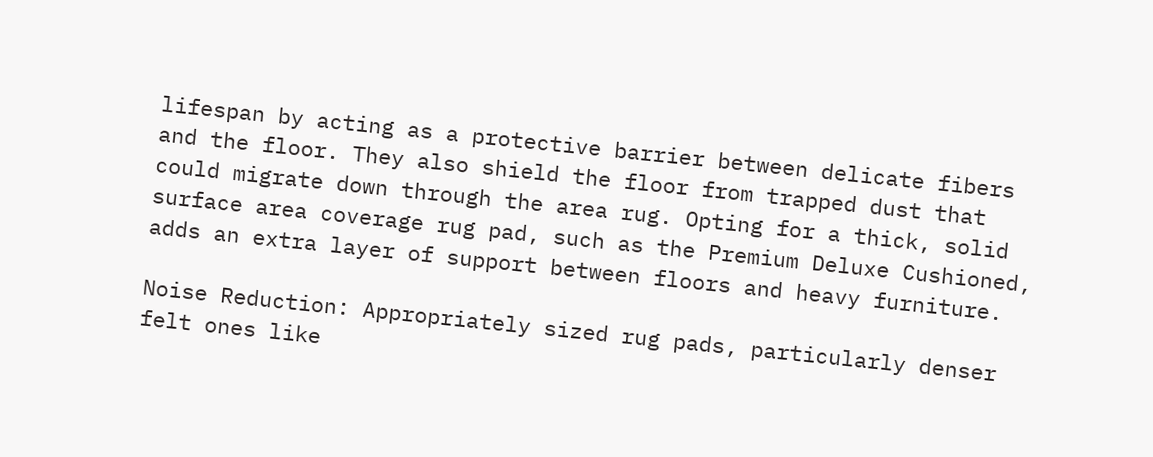lifespan by acting as a protective barrier between delicate fibers and the floor. They also shield the floor from trapped dust that could migrate down through the area rug. Opting for a thick, solid surface area coverage rug pad, such as the Premium Deluxe Cushioned, adds an extra layer of support between floors and heavy furniture.

Noise Reduction: Appropriately sized rug pads, particularly denser felt ones like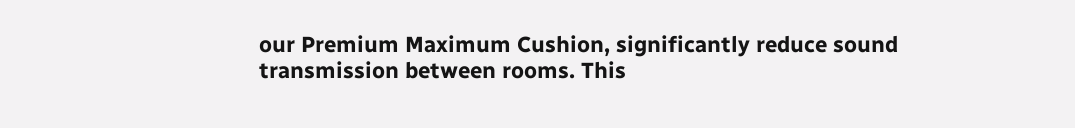our Premium Maximum Cushion, significantly reduce sound transmission between rooms. This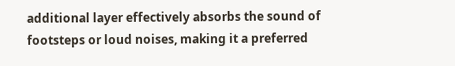additional layer effectively absorbs the sound of footsteps or loud noises, making it a preferred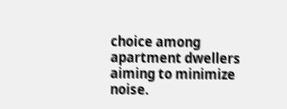choice among apartment dwellers aiming to minimize noise.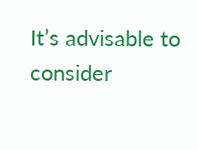It’s advisable to consider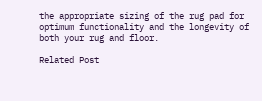the appropriate sizing of the rug pad for optimum functionality and the longevity of both your rug and floor.

Related Post